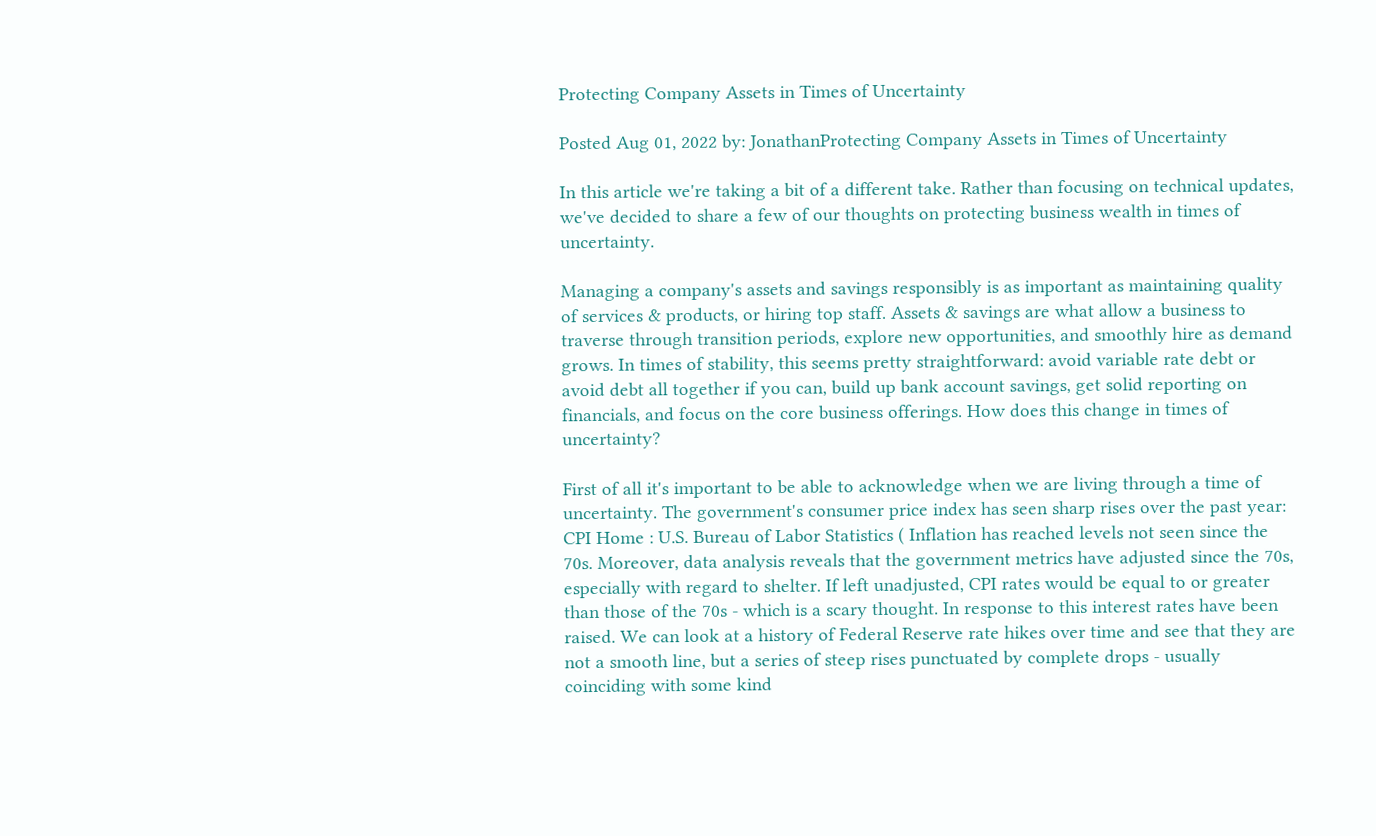Protecting Company Assets in Times of Uncertainty

Posted Aug 01, 2022 by: JonathanProtecting Company Assets in Times of Uncertainty

In this article we're taking a bit of a different take. Rather than focusing on technical updates, we've decided to share a few of our thoughts on protecting business wealth in times of uncertainty.

Managing a company's assets and savings responsibly is as important as maintaining quality of services & products, or hiring top staff. Assets & savings are what allow a business to traverse through transition periods, explore new opportunities, and smoothly hire as demand grows. In times of stability, this seems pretty straightforward: avoid variable rate debt or avoid debt all together if you can, build up bank account savings, get solid reporting on financials, and focus on the core business offerings. How does this change in times of uncertainty?

First of all it's important to be able to acknowledge when we are living through a time of uncertainty. The government's consumer price index has seen sharp rises over the past year: CPI Home : U.S. Bureau of Labor Statistics ( Inflation has reached levels not seen since the 70s. Moreover, data analysis reveals that the government metrics have adjusted since the 70s, especially with regard to shelter. If left unadjusted, CPI rates would be equal to or greater than those of the 70s - which is a scary thought. In response to this interest rates have been raised. We can look at a history of Federal Reserve rate hikes over time and see that they are not a smooth line, but a series of steep rises punctuated by complete drops - usually coinciding with some kind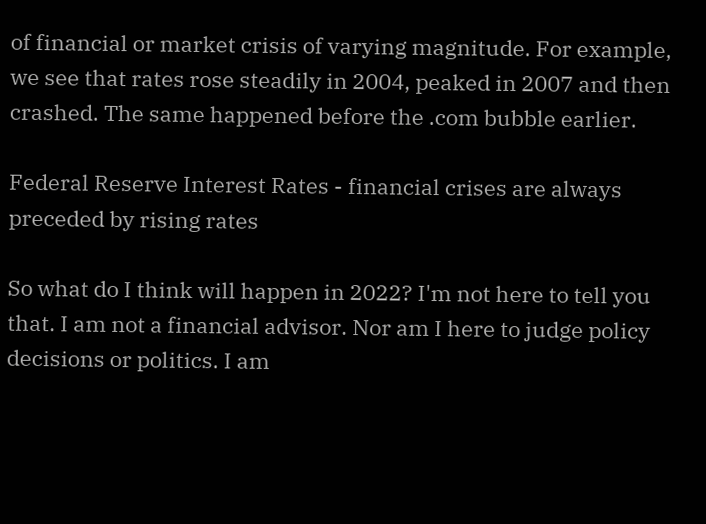of financial or market crisis of varying magnitude. For example, we see that rates rose steadily in 2004, peaked in 2007 and then crashed. The same happened before the .com bubble earlier.

Federal Reserve Interest Rates - financial crises are always preceded by rising rates

So what do I think will happen in 2022? I'm not here to tell you that. I am not a financial advisor. Nor am I here to judge policy decisions or politics. I am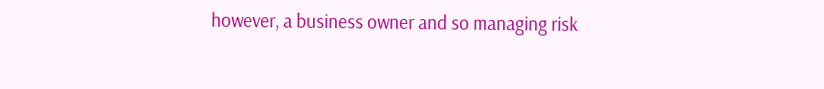however, a business owner and so managing risk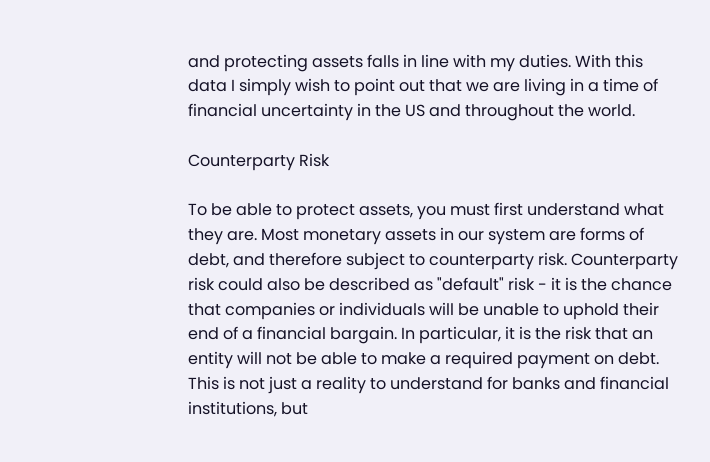and protecting assets falls in line with my duties. With this data I simply wish to point out that we are living in a time of financial uncertainty in the US and throughout the world.

Counterparty Risk

To be able to protect assets, you must first understand what they are. Most monetary assets in our system are forms of debt, and therefore subject to counterparty risk. Counterparty risk could also be described as "default" risk - it is the chance that companies or individuals will be unable to uphold their end of a financial bargain. In particular, it is the risk that an entity will not be able to make a required payment on debt. This is not just a reality to understand for banks and financial institutions, but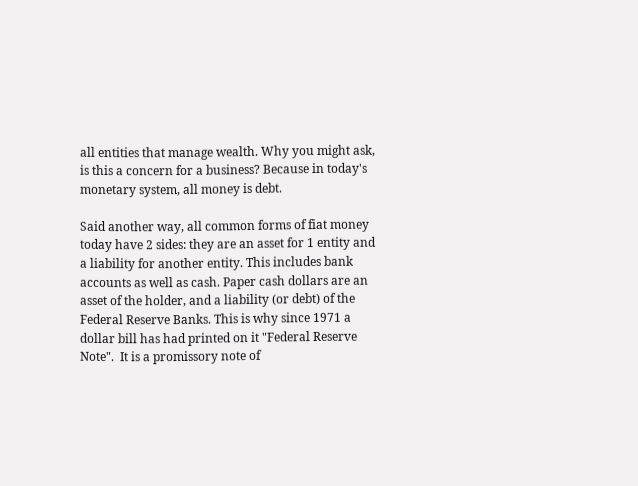all entities that manage wealth. Why you might ask, is this a concern for a business? Because in today's monetary system, all money is debt.

Said another way, all common forms of fiat money today have 2 sides: they are an asset for 1 entity and a liability for another entity. This includes bank accounts as well as cash. Paper cash dollars are an asset of the holder, and a liability (or debt) of the Federal Reserve Banks. This is why since 1971 a dollar bill has had printed on it "Federal Reserve Note".  It is a promissory note of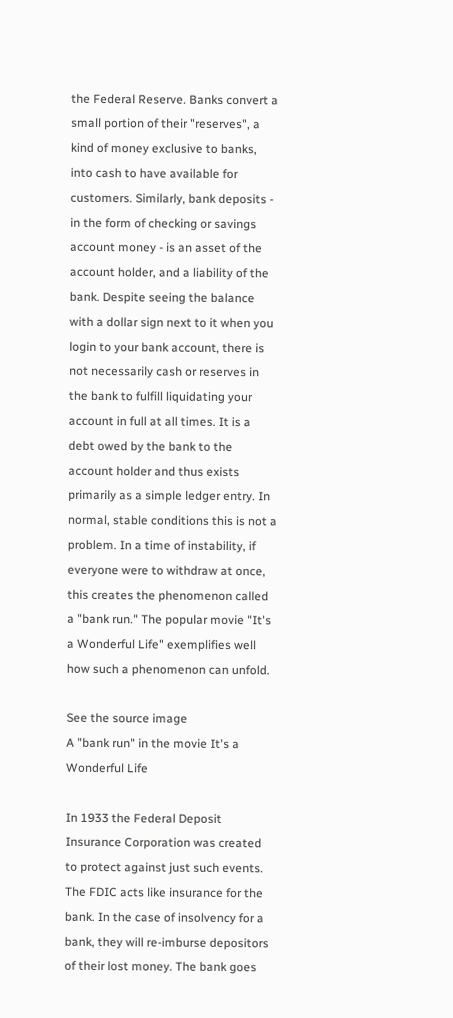the Federal Reserve. Banks convert a small portion of their "reserves", a kind of money exclusive to banks, into cash to have available for customers. Similarly, bank deposits - in the form of checking or savings account money - is an asset of the account holder, and a liability of the bank. Despite seeing the balance with a dollar sign next to it when you login to your bank account, there is not necessarily cash or reserves in the bank to fulfill liquidating your account in full at all times. It is a debt owed by the bank to the account holder and thus exists primarily as a simple ledger entry. In normal, stable conditions this is not a problem. In a time of instability, if everyone were to withdraw at once, this creates the phenomenon called a "bank run." The popular movie "It's a Wonderful Life" exemplifies well how such a phenomenon can unfold.

See the source image
A "bank run" in the movie It's a Wonderful Life

In 1933 the Federal Deposit Insurance Corporation was created to protect against just such events. The FDIC acts like insurance for the bank. In the case of insolvency for a bank, they will re-imburse depositors of their lost money. The bank goes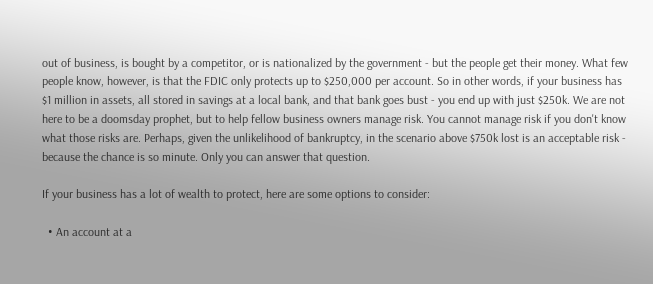out of business, is bought by a competitor, or is nationalized by the government - but the people get their money. What few people know, however, is that the FDIC only protects up to $250,000 per account. So in other words, if your business has $1 million in assets, all stored in savings at a local bank, and that bank goes bust - you end up with just $250k. We are not here to be a doomsday prophet, but to help fellow business owners manage risk. You cannot manage risk if you don't know what those risks are. Perhaps, given the unlikelihood of bankruptcy, in the scenario above $750k lost is an acceptable risk - because the chance is so minute. Only you can answer that question.

If your business has a lot of wealth to protect, here are some options to consider:

  • An account at a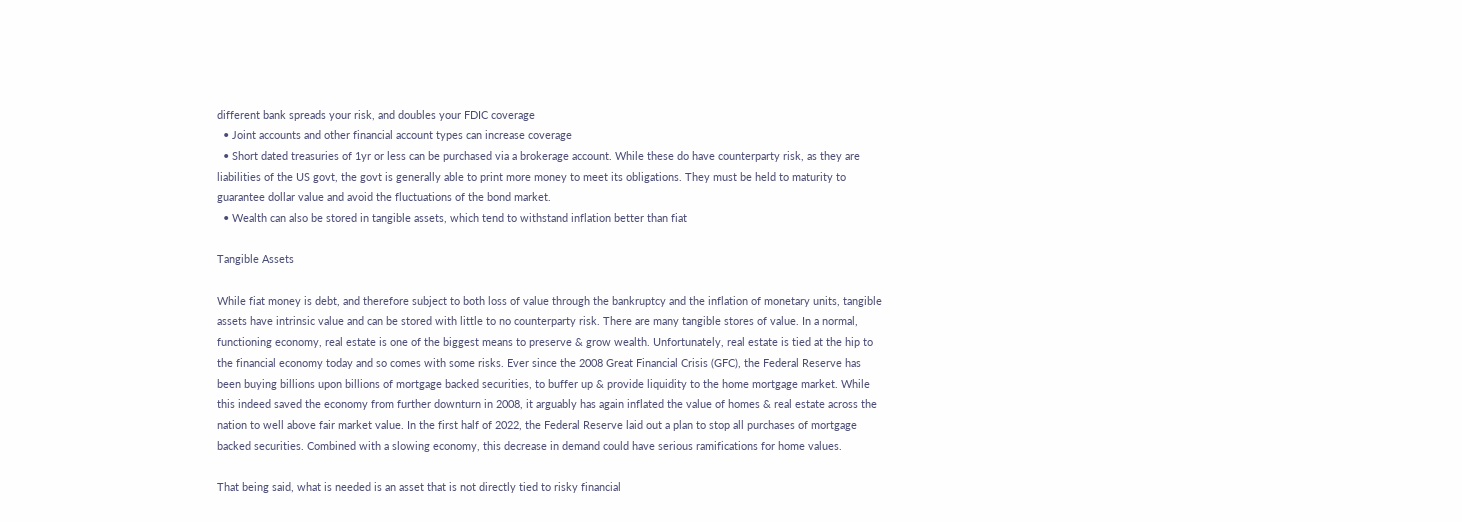different bank spreads your risk, and doubles your FDIC coverage
  • Joint accounts and other financial account types can increase coverage
  • Short dated treasuries of 1yr or less can be purchased via a brokerage account. While these do have counterparty risk, as they are liabilities of the US govt, the govt is generally able to print more money to meet its obligations. They must be held to maturity to guarantee dollar value and avoid the fluctuations of the bond market.
  • Wealth can also be stored in tangible assets, which tend to withstand inflation better than fiat

Tangible Assets

While fiat money is debt, and therefore subject to both loss of value through the bankruptcy and the inflation of monetary units, tangible assets have intrinsic value and can be stored with little to no counterparty risk. There are many tangible stores of value. In a normal, functioning economy, real estate is one of the biggest means to preserve & grow wealth. Unfortunately, real estate is tied at the hip to the financial economy today and so comes with some risks. Ever since the 2008 Great Financial Crisis (GFC), the Federal Reserve has been buying billions upon billions of mortgage backed securities, to buffer up & provide liquidity to the home mortgage market. While this indeed saved the economy from further downturn in 2008, it arguably has again inflated the value of homes & real estate across the nation to well above fair market value. In the first half of 2022, the Federal Reserve laid out a plan to stop all purchases of mortgage backed securities. Combined with a slowing economy, this decrease in demand could have serious ramifications for home values.

That being said, what is needed is an asset that is not directly tied to risky financial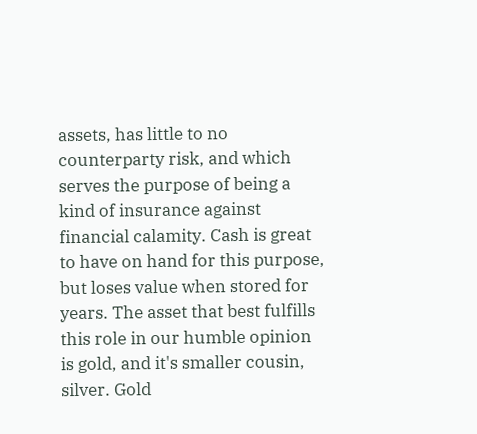assets, has little to no counterparty risk, and which serves the purpose of being a kind of insurance against financial calamity. Cash is great to have on hand for this purpose, but loses value when stored for years. The asset that best fulfills this role in our humble opinion is gold, and it's smaller cousin, silver. Gold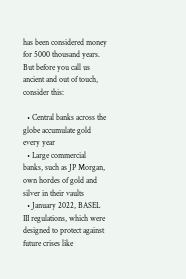has been considered money for 5000 thousand years. But before you call us ancient and out of touch, consider this:

  • Central banks across the globe accumulate gold every year
  • Large commercial banks, such as JP Morgan, own hordes of gold and silver in their vaults
  • January 2022, BASEL III regulations, which were designed to protect against future crises like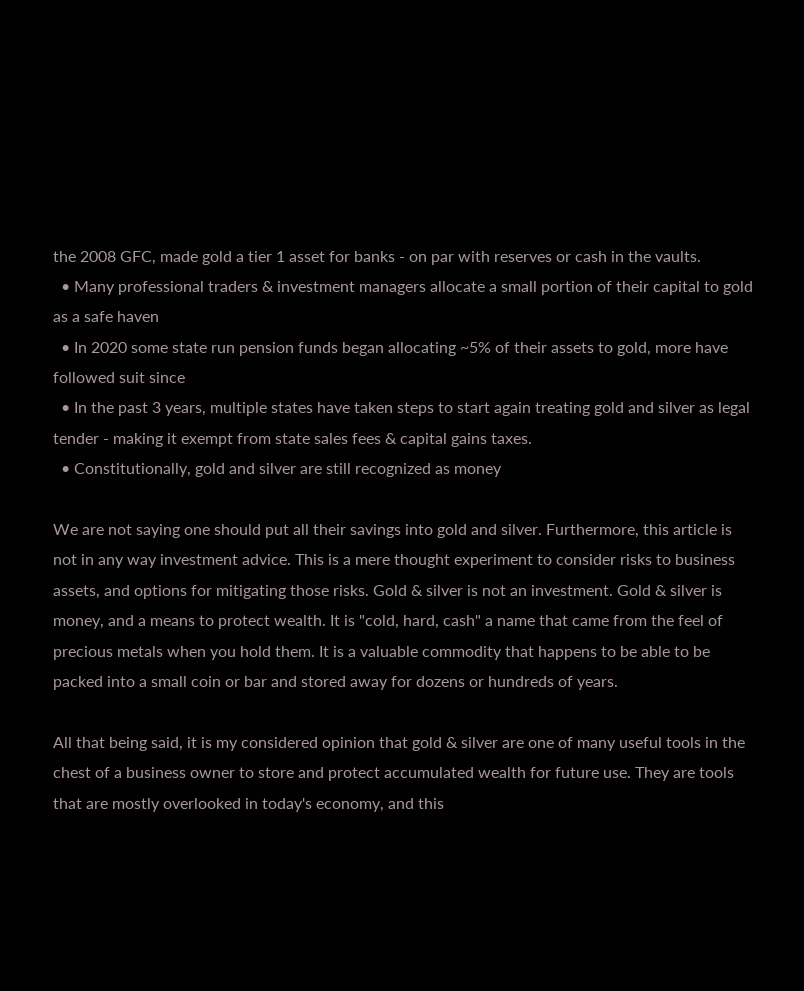the 2008 GFC, made gold a tier 1 asset for banks - on par with reserves or cash in the vaults.
  • Many professional traders & investment managers allocate a small portion of their capital to gold as a safe haven
  • In 2020 some state run pension funds began allocating ~5% of their assets to gold, more have followed suit since
  • In the past 3 years, multiple states have taken steps to start again treating gold and silver as legal tender - making it exempt from state sales fees & capital gains taxes.
  • Constitutionally, gold and silver are still recognized as money

We are not saying one should put all their savings into gold and silver. Furthermore, this article is not in any way investment advice. This is a mere thought experiment to consider risks to business assets, and options for mitigating those risks. Gold & silver is not an investment. Gold & silver is money, and a means to protect wealth. It is "cold, hard, cash" a name that came from the feel of precious metals when you hold them. It is a valuable commodity that happens to be able to be packed into a small coin or bar and stored away for dozens or hundreds of years.

All that being said, it is my considered opinion that gold & silver are one of many useful tools in the chest of a business owner to store and protect accumulated wealth for future use. They are tools that are mostly overlooked in today's economy, and this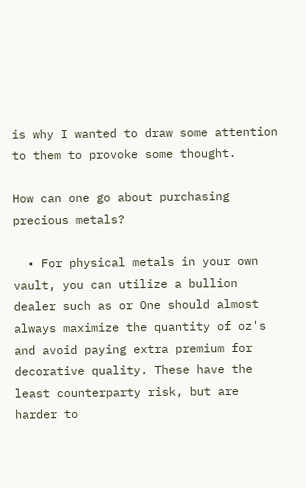is why I wanted to draw some attention to them to provoke some thought.

How can one go about purchasing precious metals?

  • For physical metals in your own vault, you can utilize a bullion dealer such as or One should almost always maximize the quantity of oz's and avoid paying extra premium for decorative quality. These have the least counterparty risk, but are harder to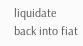liquidate back into fiat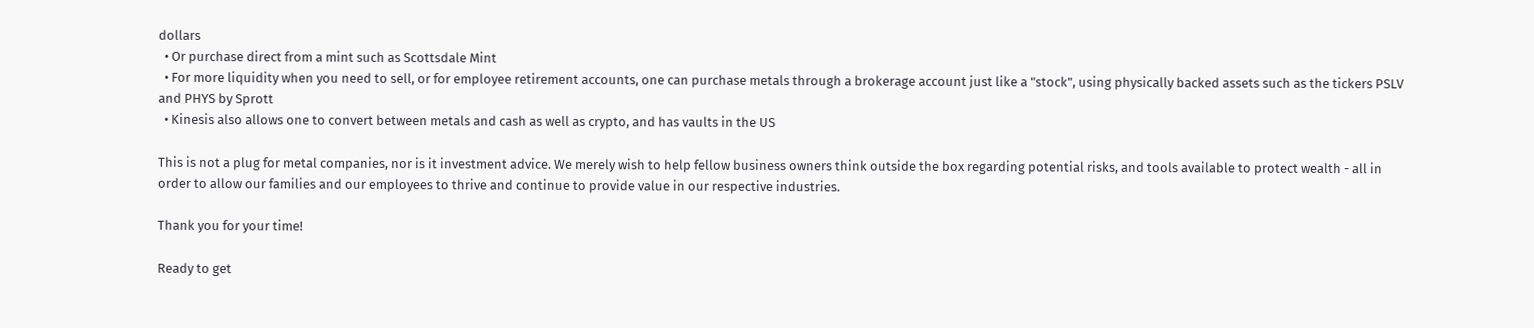dollars
  • Or purchase direct from a mint such as Scottsdale Mint
  • For more liquidity when you need to sell, or for employee retirement accounts, one can purchase metals through a brokerage account just like a "stock", using physically backed assets such as the tickers PSLV and PHYS by Sprott
  • Kinesis also allows one to convert between metals and cash as well as crypto, and has vaults in the US

This is not a plug for metal companies, nor is it investment advice. We merely wish to help fellow business owners think outside the box regarding potential risks, and tools available to protect wealth - all in order to allow our families and our employees to thrive and continue to provide value in our respective industries.

Thank you for your time!

Ready to get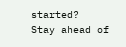started?
Stay ahead of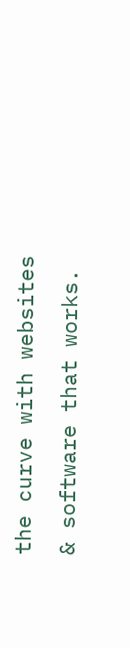the curve with websites & software that works.